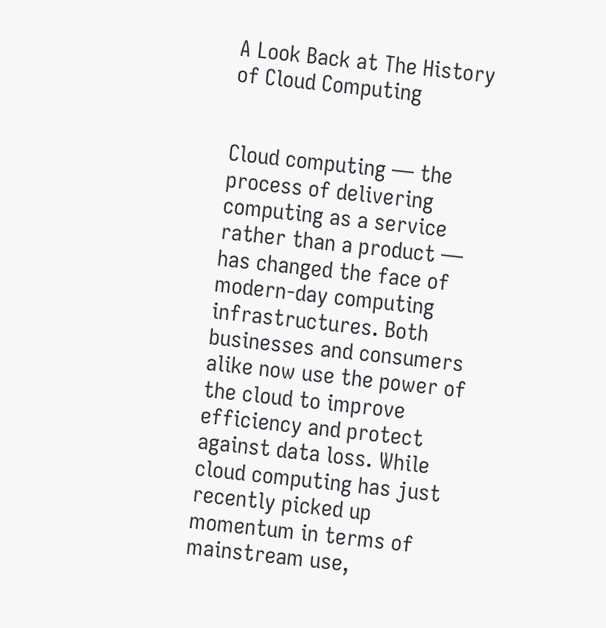A Look Back at The History of Cloud Computing


Cloud computing — the process of delivering computing as a service rather than a product — has changed the face of modern-day computing infrastructures. Both businesses and consumers alike now use the power of the cloud to improve efficiency and protect against data loss. While cloud computing has just recently picked up momentum in terms of mainstream use,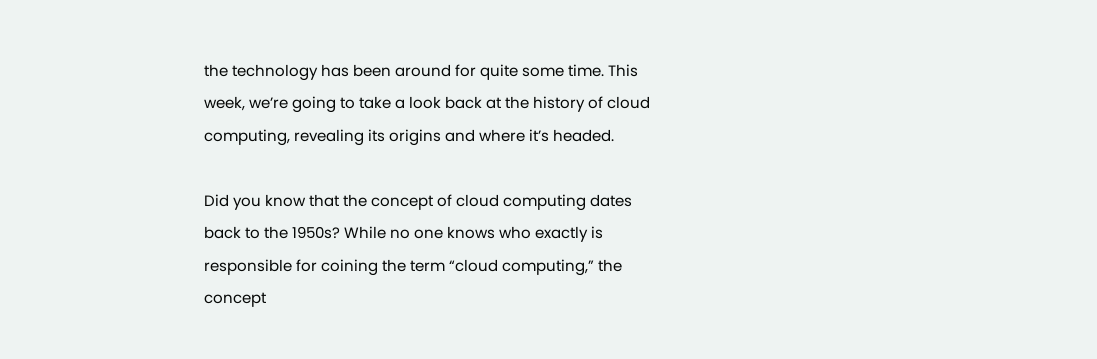the technology has been around for quite some time. This week, we’re going to take a look back at the history of cloud computing, revealing its origins and where it’s headed.

Did you know that the concept of cloud computing dates back to the 1950s? While no one knows who exactly is responsible for coining the term “cloud computing,” the concept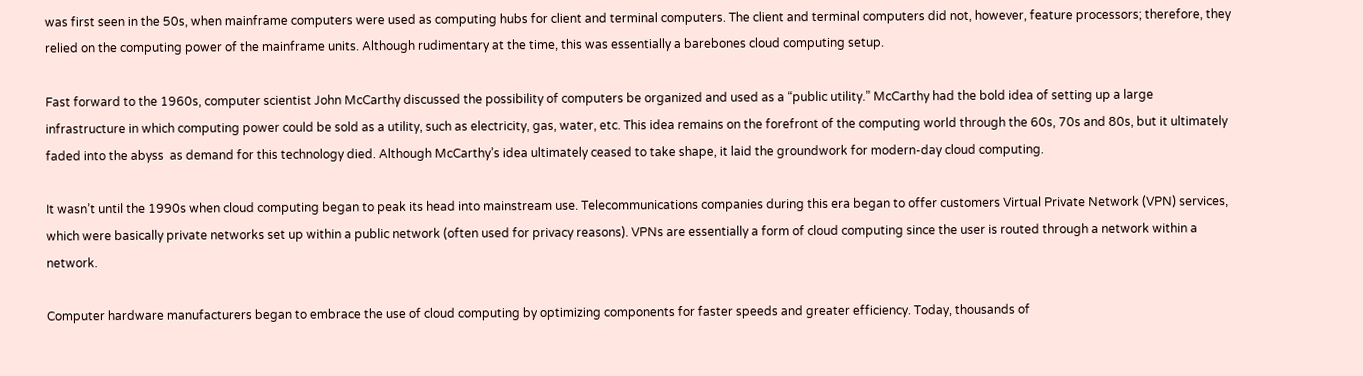was first seen in the 50s, when mainframe computers were used as computing hubs for client and terminal computers. The client and terminal computers did not, however, feature processors; therefore, they relied on the computing power of the mainframe units. Although rudimentary at the time, this was essentially a barebones cloud computing setup.

Fast forward to the 1960s, computer scientist John McCarthy discussed the possibility of computers be organized and used as a “public utility.” McCarthy had the bold idea of setting up a large infrastructure in which computing power could be sold as a utility, such as electricity, gas, water, etc. This idea remains on the forefront of the computing world through the 60s, 70s and 80s, but it ultimately faded into the abyss  as demand for this technology died. Although McCarthy’s idea ultimately ceased to take shape, it laid the groundwork for modern-day cloud computing.

It wasn’t until the 1990s when cloud computing began to peak its head into mainstream use. Telecommunications companies during this era began to offer customers Virtual Private Network (VPN) services, which were basically private networks set up within a public network (often used for privacy reasons). VPNs are essentially a form of cloud computing since the user is routed through a network within a network.

Computer hardware manufacturers began to embrace the use of cloud computing by optimizing components for faster speeds and greater efficiency. Today, thousands of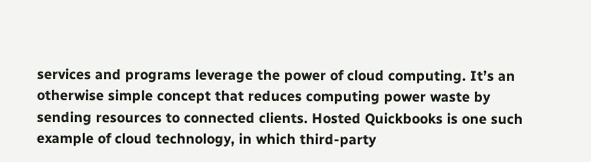services and programs leverage the power of cloud computing. It’s an otherwise simple concept that reduces computing power waste by sending resources to connected clients. Hosted Quickbooks is one such example of cloud technology, in which third-party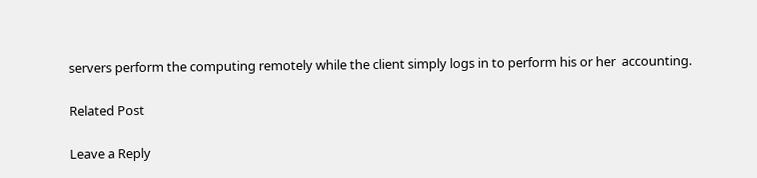servers perform the computing remotely while the client simply logs in to perform his or her  accounting.

Related Post

Leave a Reply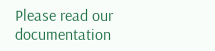Please read our documentation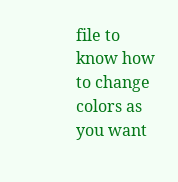file to know how to change colors as you want